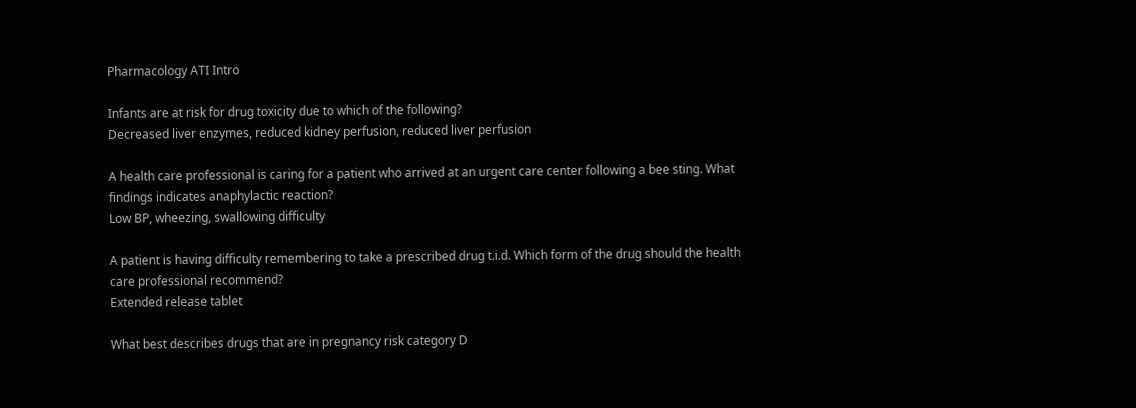Pharmacology ATI Intro

Infants are at risk for drug toxicity due to which of the following?
Decreased liver enzymes, reduced kidney perfusion, reduced liver perfusion

A health care professional is caring for a patient who arrived at an urgent care center following a bee sting. What findings indicates anaphylactic reaction?
Low BP, wheezing, swallowing difficulty

A patient is having difficulty remembering to take a prescribed drug t.i.d. Which form of the drug should the health care professional recommend?
Extended release tablet

What best describes drugs that are in pregnancy risk category D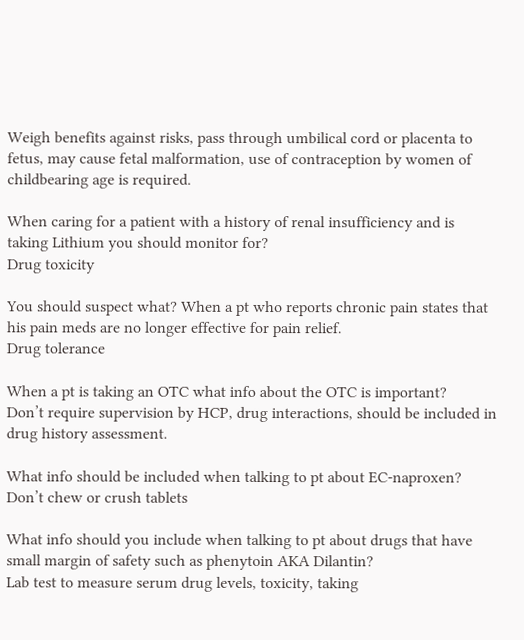Weigh benefits against risks, pass through umbilical cord or placenta to fetus, may cause fetal malformation, use of contraception by women of childbearing age is required.

When caring for a patient with a history of renal insufficiency and is taking Lithium you should monitor for?
Drug toxicity

You should suspect what? When a pt who reports chronic pain states that his pain meds are no longer effective for pain relief.
Drug tolerance

When a pt is taking an OTC what info about the OTC is important?
Don’t require supervision by HCP, drug interactions, should be included in drug history assessment.

What info should be included when talking to pt about EC-naproxen?
Don’t chew or crush tablets

What info should you include when talking to pt about drugs that have small margin of safety such as phenytoin AKA Dilantin?
Lab test to measure serum drug levels, toxicity, taking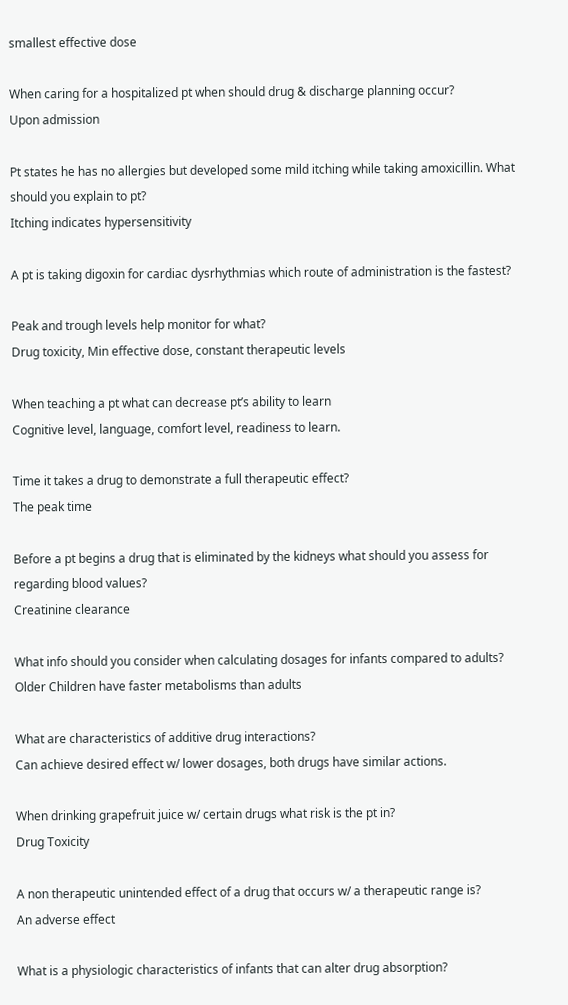smallest effective dose

When caring for a hospitalized pt when should drug & discharge planning occur?
Upon admission

Pt states he has no allergies but developed some mild itching while taking amoxicillin. What should you explain to pt?
Itching indicates hypersensitivity

A pt is taking digoxin for cardiac dysrhythmias which route of administration is the fastest?

Peak and trough levels help monitor for what?
Drug toxicity, Min effective dose, constant therapeutic levels

When teaching a pt what can decrease pt’s ability to learn
Cognitive level, language, comfort level, readiness to learn.

Time it takes a drug to demonstrate a full therapeutic effect?
The peak time

Before a pt begins a drug that is eliminated by the kidneys what should you assess for regarding blood values?
Creatinine clearance

What info should you consider when calculating dosages for infants compared to adults?
Older Children have faster metabolisms than adults

What are characteristics of additive drug interactions?
Can achieve desired effect w/ lower dosages, both drugs have similar actions.

When drinking grapefruit juice w/ certain drugs what risk is the pt in?
Drug Toxicity

A non therapeutic unintended effect of a drug that occurs w/ a therapeutic range is?
An adverse effect

What is a physiologic characteristics of infants that can alter drug absorption?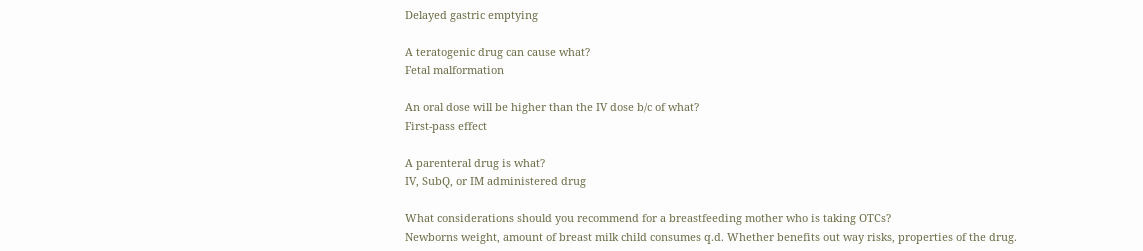Delayed gastric emptying

A teratogenic drug can cause what?
Fetal malformation

An oral dose will be higher than the IV dose b/c of what?
First-pass effect

A parenteral drug is what?
IV, SubQ, or IM administered drug

What considerations should you recommend for a breastfeeding mother who is taking OTCs?
Newborns weight, amount of breast milk child consumes q.d. Whether benefits out way risks, properties of the drug.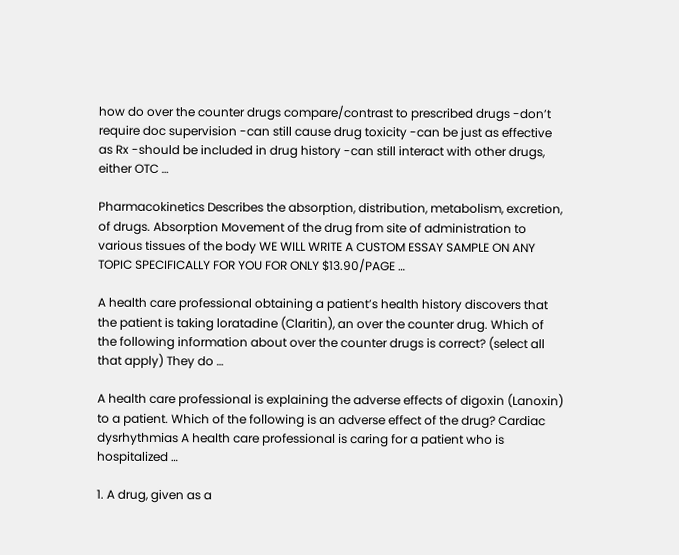how do over the counter drugs compare/contrast to prescribed drugs -don’t require doc supervision -can still cause drug toxicity -can be just as effective as Rx -should be included in drug history -can still interact with other drugs, either OTC …

Pharmacokinetics Describes the absorption, distribution, metabolism, excretion, of drugs. Absorption Movement of the drug from site of administration to various tissues of the body WE WILL WRITE A CUSTOM ESSAY SAMPLE ON ANY TOPIC SPECIFICALLY FOR YOU FOR ONLY $13.90/PAGE …

A health care professional obtaining a patient’s health history discovers that the patient is taking loratadine (Claritin), an over the counter drug. Which of the following information about over the counter drugs is correct? (select all that apply) They do …

A health care professional is explaining the adverse effects of digoxin (Lanoxin) to a patient. Which of the following is an adverse effect of the drug? Cardiac dysrhythmias A health care professional is caring for a patient who is hospitalized …

1. A drug, given as a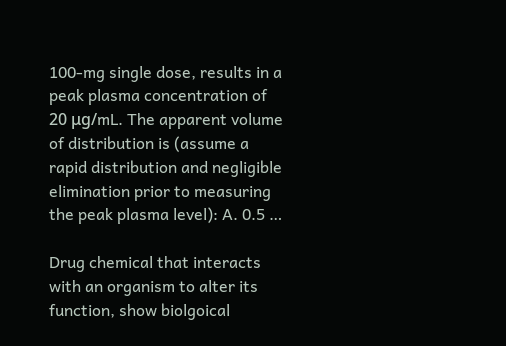100-mg single dose, results in a peak plasma concentration of 20 μg/mL. The apparent volume of distribution is (assume a rapid distribution and negligible elimination prior to measuring the peak plasma level): A. 0.5 …

Drug chemical that interacts with an organism to alter its function, show biolgoical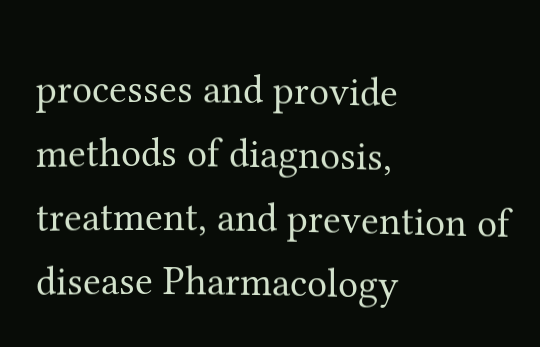processes and provide methods of diagnosis, treatment, and prevention of disease Pharmacology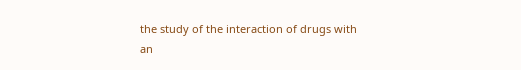the study of the interaction of drugs with an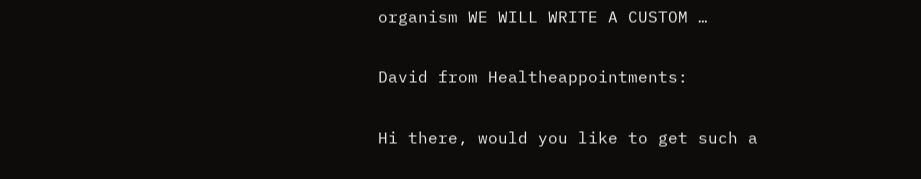organism WE WILL WRITE A CUSTOM …

David from Healtheappointments:

Hi there, would you like to get such a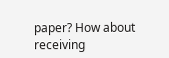paper? How about receiving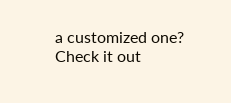a customized one? Check it out